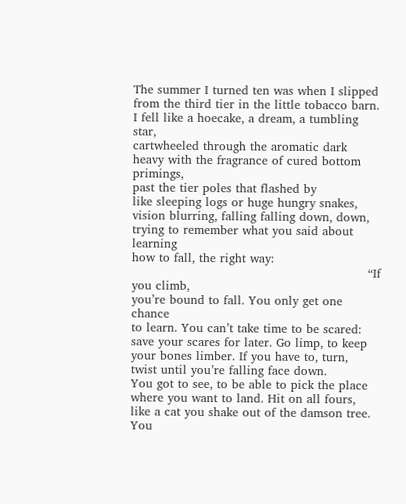The summer I turned ten was when I slipped
from the third tier in the little tobacco barn.
I fell like a hoecake, a dream, a tumbling star,
cartwheeled through the aromatic dark
heavy with the fragrance of cured bottom primings,
past the tier poles that flashed by
like sleeping logs or huge hungry snakes,
vision blurring, falling falling down, down,
trying to remember what you said about learning
how to fall, the right way:
                                                           “If you climb,
you’re bound to fall. You only get one chance
to learn. You can’t take time to be scared:
save your scares for later. Go limp, to keep
your bones limber. If you have to, turn,
twist until you’re falling face down.
You got to see, to be able to pick the place
where you want to land. Hit on all fours,
like a cat you shake out of the damson tree.
You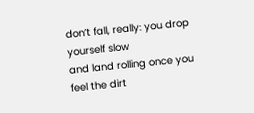don’t fall, really: you drop yourself slow
and land rolling once you feel the dirt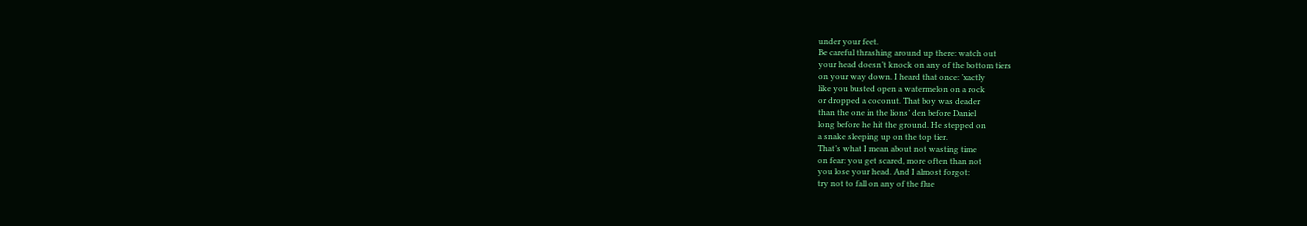under your feet.
Be careful thrashing around up there: watch out
your head doesn’t knock on any of the bottom tiers
on your way down. I heard that once: ’xactly
like you busted open a watermelon on a rock
or dropped a coconut. That boy was deader
than the one in the lions’ den before Daniel
long before he hit the ground. He stepped on
a snake sleeping up on the top tier.
That’s what I mean about not wasting time
on fear: you get scared, more often than not
you lose your head. And I almost forgot:
try not to fall on any of the flue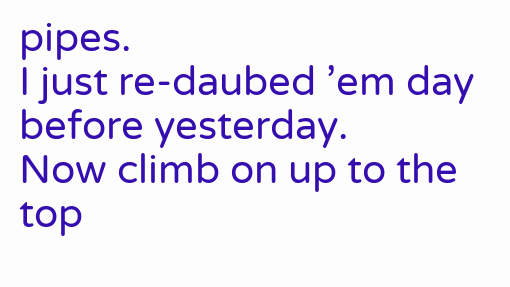pipes.
I just re-daubed ’em day before yesterday.
Now climb on up to the top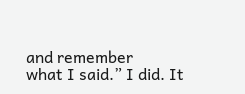and remember
what I said.” I did. It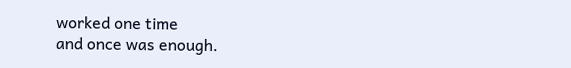worked one time
and once was enough.